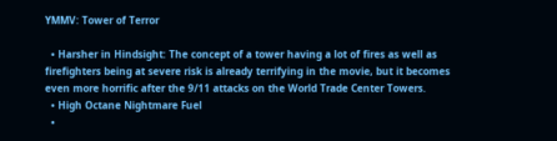YMMV: Tower of Terror

  • Harsher in Hindsight: The concept of a tower having a lot of fires as well as firefighters being at severe risk is already terrifying in the movie, but it becomes even more horrific after the 9/11 attacks on the World Trade Center Towers.
  • High Octane Nightmare Fuel
  •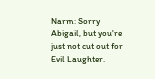Narm: Sorry Abigail, but you're just not cut out for Evil Laughter.